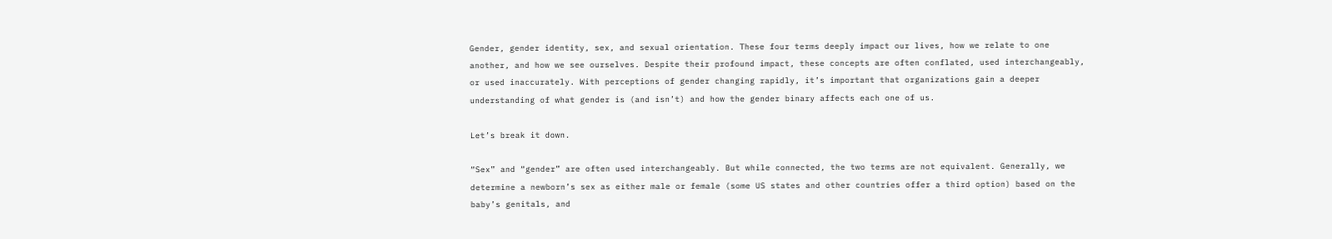Gender, gender identity, sex, and sexual orientation. These four terms deeply impact our lives, how we relate to one another, and how we see ourselves. Despite their profound impact, these concepts are often conflated, used interchangeably, or used inaccurately. With perceptions of gender changing rapidly, it’s important that organizations gain a deeper understanding of what gender is (and isn’t) and how the gender binary affects each one of us.

Let’s break it down.

“Sex” and “gender” are often used interchangeably. But while connected, the two terms are not equivalent. Generally, we determine a newborn’s sex as either male or female (some US states and other countries offer a third option) based on the baby’s genitals, and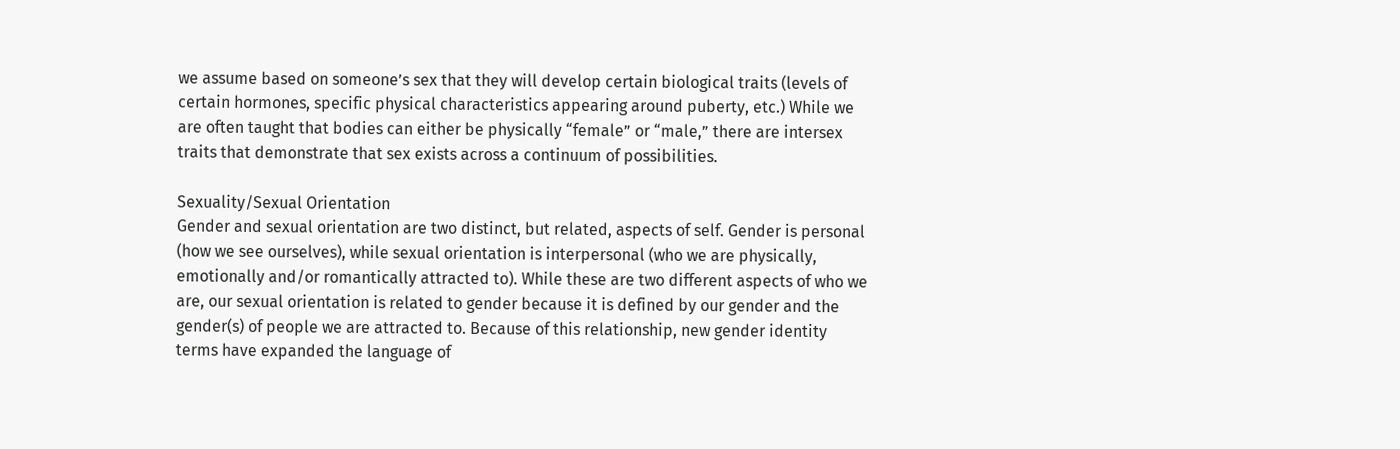we assume based on someone’s sex that they will develop certain biological traits (levels of certain hormones, specific physical characteristics appearing around puberty, etc.) While we are often taught that bodies can either be physically “female” or “male,” there are intersex traits that demonstrate that sex exists across a continuum of possibilities.

Sexuality/Sexual Orientation
Gender and sexual orientation are two distinct, but related, aspects of self. Gender is personal (how we see ourselves), while sexual orientation is interpersonal (who we are physically, emotionally and/or romantically attracted to). While these are two different aspects of who we are, our sexual orientation is related to gender because it is defined by our gender and the gender(s) of people we are attracted to. Because of this relationship, new gender identity terms have expanded the language of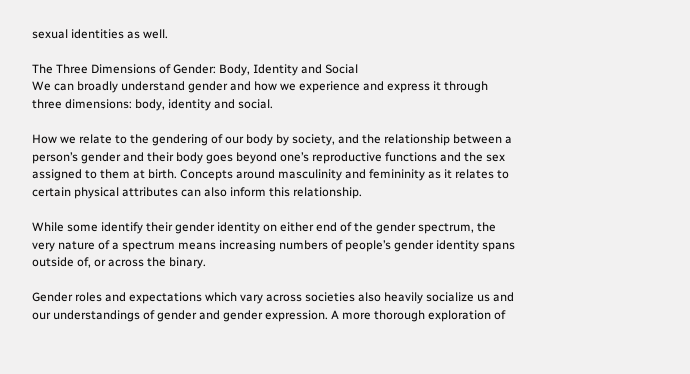sexual identities as well.

The Three Dimensions of Gender: Body, Identity and Social
We can broadly understand gender and how we experience and express it through three dimensions: body, identity and social.

How we relate to the gendering of our body by society, and the relationship between a person’s gender and their body goes beyond one’s reproductive functions and the sex assigned to them at birth. Concepts around masculinity and femininity as it relates to certain physical attributes can also inform this relationship.

While some identify their gender identity on either end of the gender spectrum, the very nature of a spectrum means increasing numbers of people’s gender identity spans outside of, or across the binary.

Gender roles and expectations which vary across societies also heavily socialize us and our understandings of gender and gender expression. A more thorough exploration of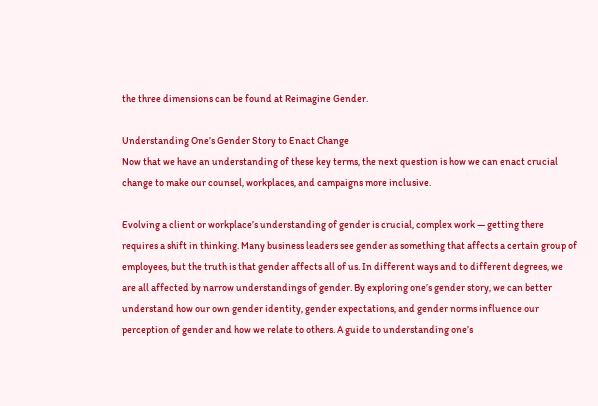the three dimensions can be found at Reimagine Gender.

Understanding One’s Gender Story to Enact Change
Now that we have an understanding of these key terms, the next question is how we can enact crucial change to make our counsel, workplaces, and campaigns more inclusive.

Evolving a client or workplace’s understanding of gender is crucial, complex work — getting there requires a shift in thinking. Many business leaders see gender as something that affects a certain group of employees, but the truth is that gender affects all of us. In different ways and to different degrees, we are all affected by narrow understandings of gender. By exploring one’s gender story, we can better understand how our own gender identity, gender expectations, and gender norms influence our perception of gender and how we relate to others. A guide to understanding one’s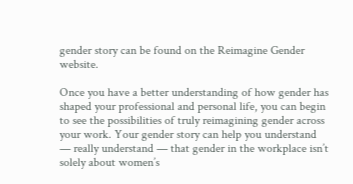gender story can be found on the Reimagine Gender website.

Once you have a better understanding of how gender has shaped your professional and personal life, you can begin to see the possibilities of truly reimagining gender across your work. Your gender story can help you understand — really understand — that gender in the workplace isn’t solely about women’s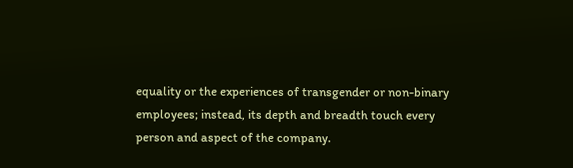equality or the experiences of transgender or non-binary employees; instead, its depth and breadth touch every person and aspect of the company.